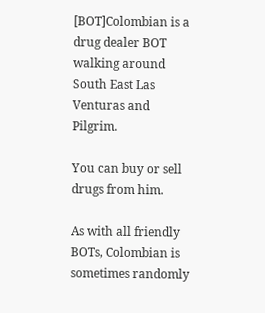[BOT]Colombian is a drug dealer BOT walking around South East Las Venturas and Pilgrim.

You can buy or sell drugs from him.

As with all friendly BOTs, Colombian is sometimes randomly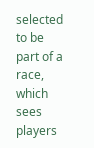selected to be part of a race, which sees players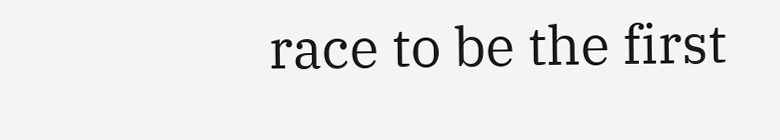race to be the first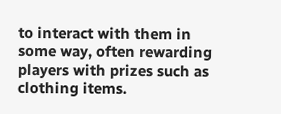to interact with them in some way, often rewarding players with prizes such as clothing items.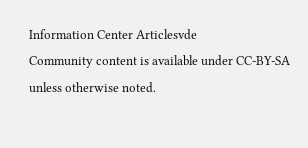Information Center Articlesvde
Community content is available under CC-BY-SA unless otherwise noted.